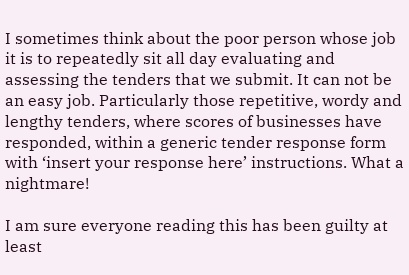I sometimes think about the poor person whose job it is to repeatedly sit all day evaluating and assessing the tenders that we submit. It can not be an easy job. Particularly those repetitive, wordy and lengthy tenders, where scores of businesses have responded, within a generic tender response form with ‘insert your response here’ instructions. What a nightmare!

I am sure everyone reading this has been guilty at least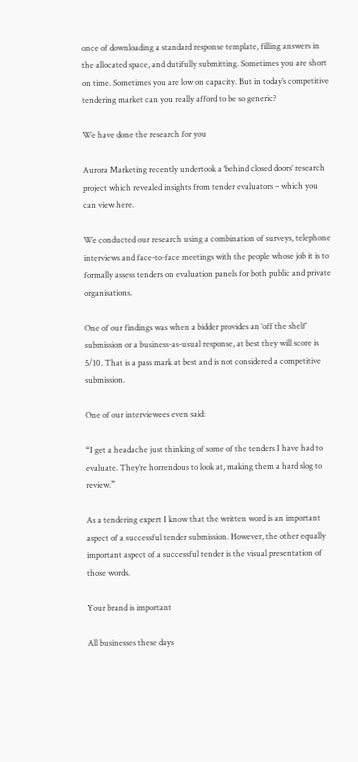once of downloading a standard response template, filling answers in the allocated space, and dutifully submitting. Sometimes you are short on time. Sometimes you are low on capacity. But in today’s competitive tendering market can you really afford to be so generic?

We have done the research for you

Aurora Marketing recently undertook a ‘behind closed doors’ research project which revealed insights from tender evaluators – which you can view here.

We conducted our research using a combination of surveys, telephone interviews and face-to-face meetings with the people whose job it is to formally assess tenders on evaluation panels for both public and private organisations.

One of our findings was when a bidder provides an ‘off the shelf’ submission or a business-as-usual response, at best they will score is 5/10. That is a pass mark at best and is not considered a competitive submission.

One of our interviewees even said:

“I get a headache just thinking of some of the tenders I have had to evaluate. They’re horrendous to look at, making them a hard slog to review.”

As a tendering expert I know that the written word is an important aspect of a successful tender submission. However, the other equally important aspect of a successful tender is the visual presentation of those words.

Your brand is important

All businesses these days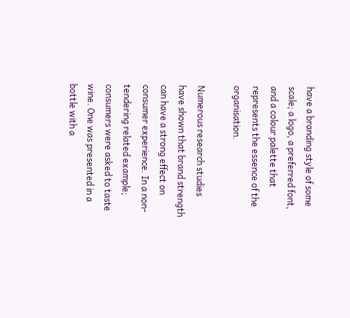have a branding style of some scale; a logo, a preferred font, and a colour palette that represents the essence of the organisation.

Numerous research studies have shown that brand strength can have a strong effect on consumer experience. In a non-tendering related example; consumers were asked to taste wine. One was presented in a bottle with a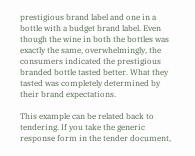prestigious brand label and one in a bottle with a budget brand label. Even though the wine in both the bottles was exactly the same, overwhelmingly, the consumers indicated the prestigious branded bottle tasted better. What they tasted was completely determined by their brand expectations.

This example can be related back to tendering. If you take the generic response form in the tender document,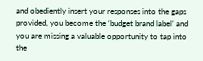and obediently insert your responses into the gaps provided, you become the ‘budget brand label’ and you are missing a valuable opportunity to tap into the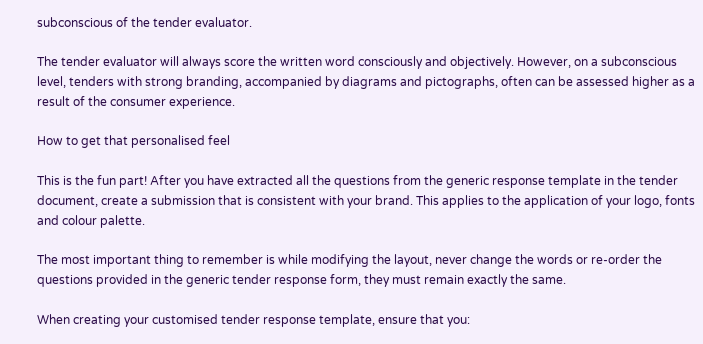subconscious of the tender evaluator.

The tender evaluator will always score the written word consciously and objectively. However, on a subconscious level, tenders with strong branding, accompanied by diagrams and pictographs, often can be assessed higher as a result of the consumer experience.

How to get that personalised feel

This is the fun part! After you have extracted all the questions from the generic response template in the tender document, create a submission that is consistent with your brand. This applies to the application of your logo, fonts and colour palette.

The most important thing to remember is while modifying the layout, never change the words or re-order the questions provided in the generic tender response form, they must remain exactly the same.

When creating your customised tender response template, ensure that you: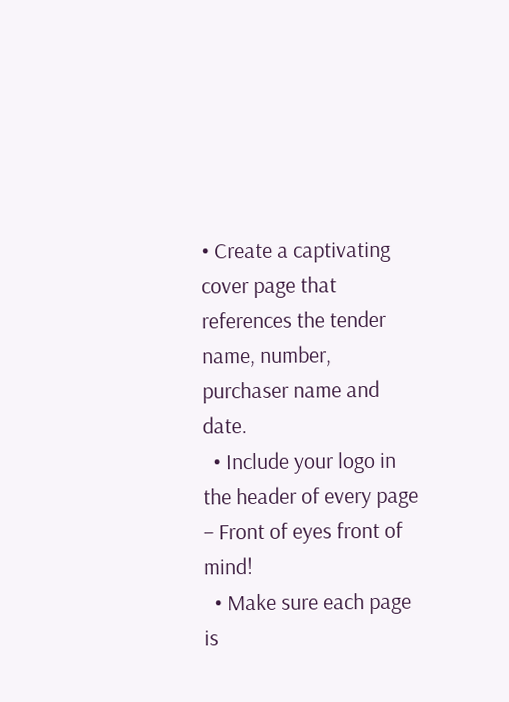• Create a captivating cover page that references the tender name, number, purchaser name and date.
  • Include your logo in the header of every page – Front of eyes front of mind!
  • Make sure each page is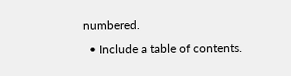numbered.
  • Include a table of contents.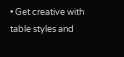• Get creative with table styles and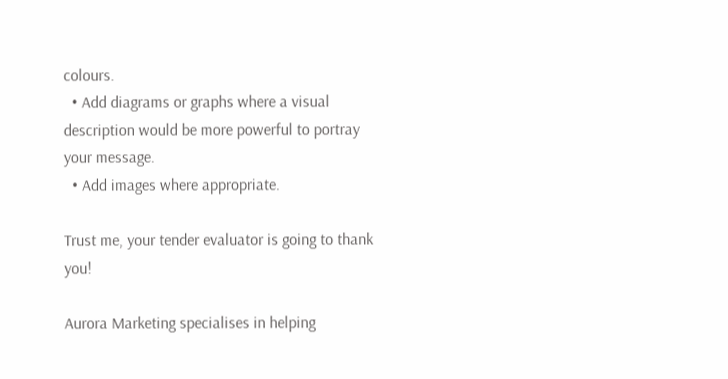colours.
  • Add diagrams or graphs where a visual description would be more powerful to portray your message.
  • Add images where appropriate.

Trust me, your tender evaluator is going to thank you!

Aurora Marketing specialises in helping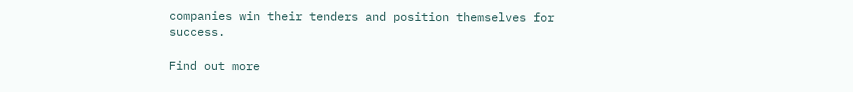companies win their tenders and position themselves for success.

Find out more